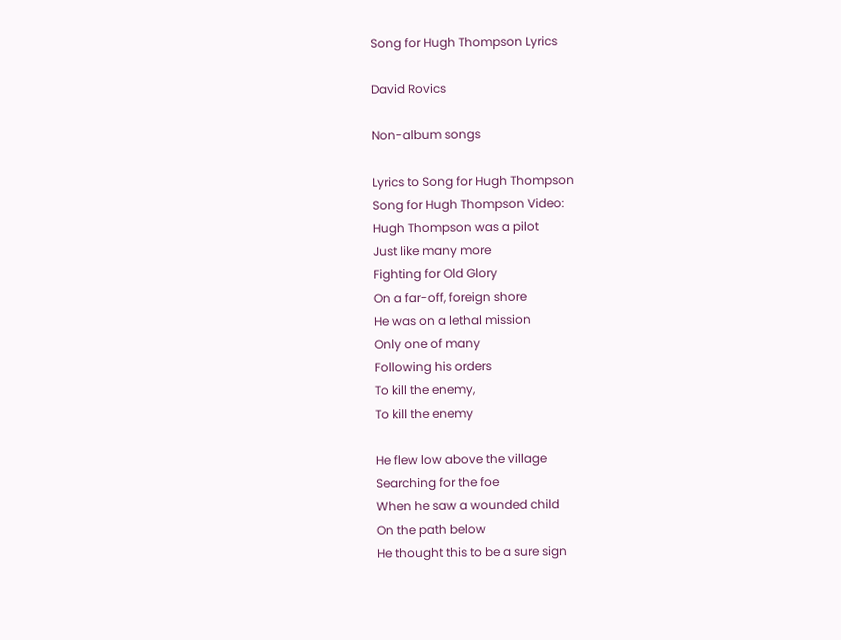Song for Hugh Thompson Lyrics

David Rovics

Non-album songs

Lyrics to Song for Hugh Thompson
Song for Hugh Thompson Video:
Hugh Thompson was a pilot
Just like many more
Fighting for Old Glory
On a far-off, foreign shore
He was on a lethal mission
Only one of many
Following his orders
To kill the enemy,
To kill the enemy

He flew low above the village
Searching for the foe
When he saw a wounded child
On the path below
He thought this to be a sure sign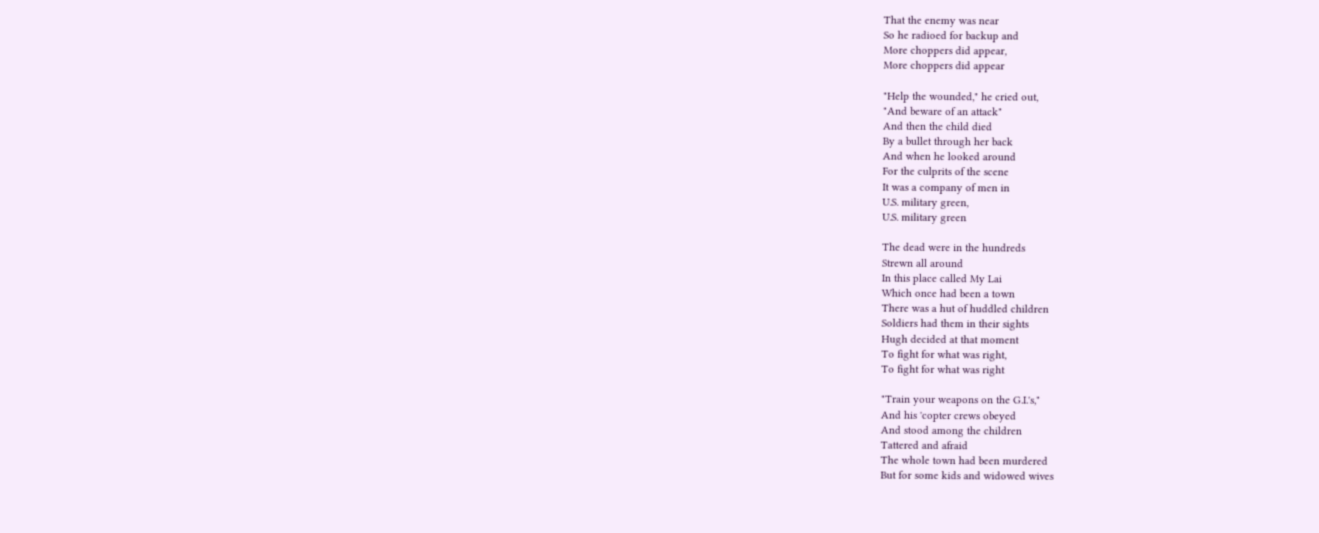That the enemy was near
So he radioed for backup and
More choppers did appear,
More choppers did appear

"Help the wounded," he cried out,
"And beware of an attack"
And then the child died
By a bullet through her back
And when he looked around
For the culprits of the scene
It was a company of men in
U.S. military green,
U.S. military green

The dead were in the hundreds
Strewn all around
In this place called My Lai
Which once had been a town
There was a hut of huddled children
Soldiers had them in their sights
Hugh decided at that moment
To fight for what was right,
To fight for what was right

"Train your weapons on the G.I.'s,"
And his 'copter crews obeyed
And stood among the children
Tattered and afraid
The whole town had been murdered
But for some kids and widowed wives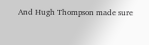And Hugh Thompson made sure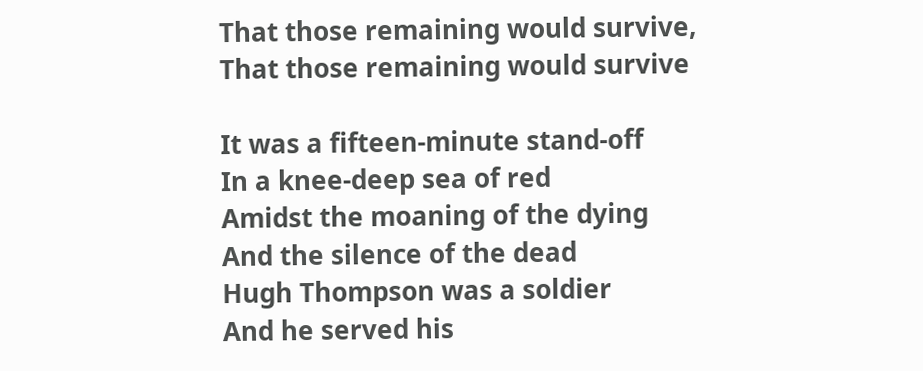That those remaining would survive,
That those remaining would survive

It was a fifteen-minute stand-off
In a knee-deep sea of red
Amidst the moaning of the dying
And the silence of the dead
Hugh Thompson was a soldier
And he served his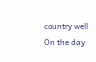country well
On the day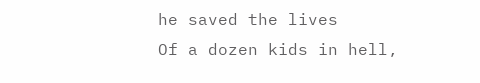he saved the lives
Of a dozen kids in hell,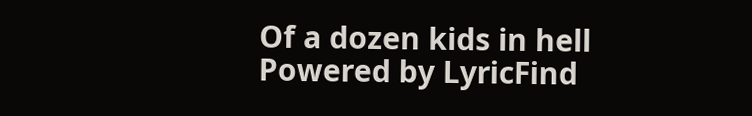Of a dozen kids in hell
Powered by LyricFind